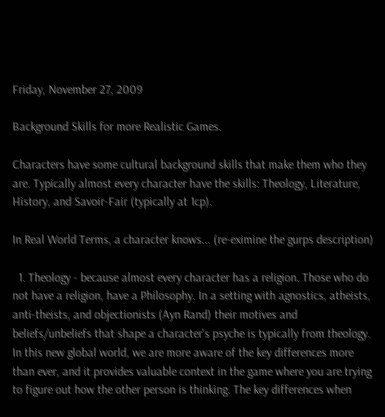Friday, November 27, 2009

Background Skills for more Realistic Games.

Characters have some cultural background skills that make them who they are. Typically almost every character have the skills: Theology, Literature, History, and Savoir-Fair (typically at 1cp).

In Real World Terms, a character knows... (re-eximine the gurps description)

  1. Theology - because almost every character has a religion. Those who do not have a religion, have a Philosophy. In a setting with agnostics, atheists, anti-theists, and objectionists (Ayn Rand) their motives and beliefs/unbeliefs that shape a character's psyche is typically from theology. In this new global world, we are more aware of the key differences more than ever, and it provides valuable context in the game where you are trying to figure out how the other person is thinking. The key differences when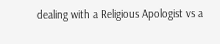dealing with a Religious Apologist vs a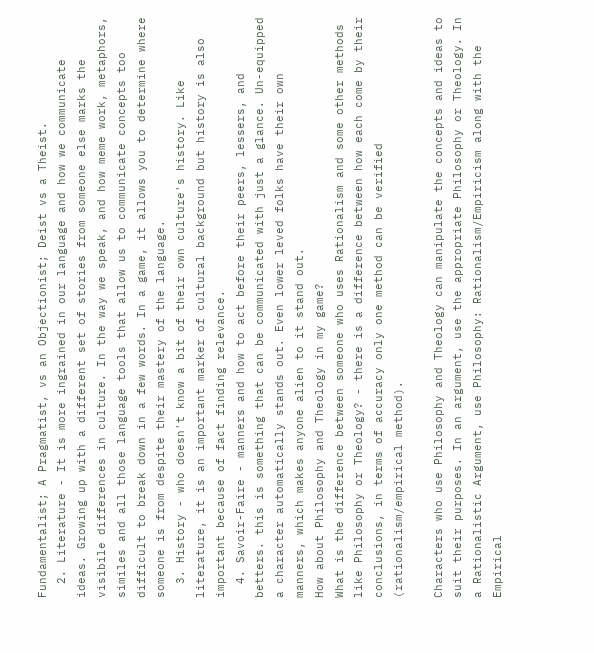Fundamentalist; A Pragmatist, vs an Objectionist; Deist vs a Theist.
  2. Literature - It is more ingrained in our language and how we communicate ideas. Growing up with a different set of stories from someone else marks the visibile differences in culture. In the way we speak, and how meme work, metaphors, similes and all those language tools that allow us to communicate concepts too difficult to break down in a few words. In a game, it allows you to determine where someone is from despite their mastery of the language.
  3. History - who doesn't know a bit of their own culture's history. Like literature, it is an important marker of cultural background but history is also important because of fact finding relevance.
  4. Savoir-Faire - manners and how to act before their peers, lessers, and betters. this is something that can be communicated with just a glance. Un-equipped a character automatically stands out. Even lower leved folks have their own manners, which makes anyone alien to it stand out.
How about Philosophy and Theology in my game?
What is the difference between someone who uses Rationalism and some other methods like Philosophy or Theology? - there is a difference between how each come by their conclusions, in terms of accuracy only one method can be verified (rationalism/empirical method).

Characters who use Philosophy and Theology can manipulate the concepts and ideas to suit their purposes. In an argument, use the appropriate Philosophy or Theology. In a Rationalistic Argument, use Philosophy: Rationalism/Empiricism along with the Empirical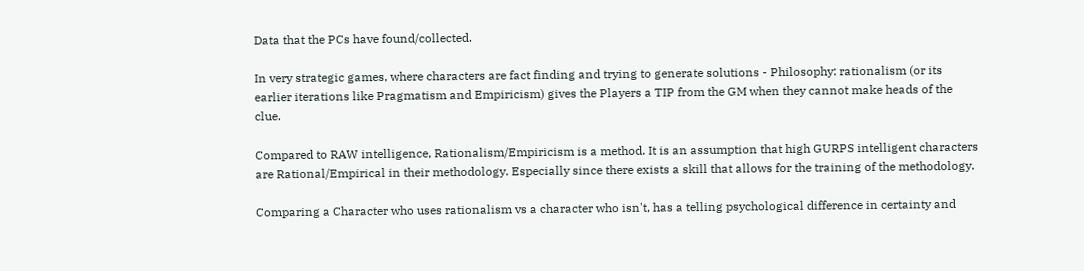Data that the PCs have found/collected.

In very strategic games, where characters are fact finding and trying to generate solutions - Philosophy: rationalism (or its earlier iterations like Pragmatism and Empiricism) gives the Players a TIP from the GM when they cannot make heads of the clue.

Compared to RAW intelligence, Rationalism/Empiricism is a method. It is an assumption that high GURPS intelligent characters are Rational/Empirical in their methodology. Especially since there exists a skill that allows for the training of the methodology.

Comparing a Character who uses rationalism vs a character who isn't, has a telling psychological difference in certainty and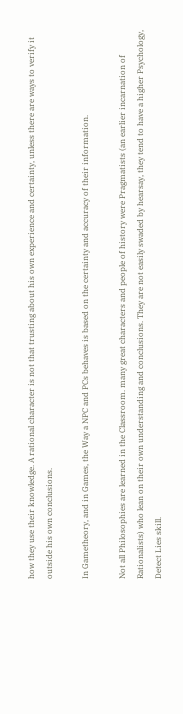how they use their knowledge. A rational character is not that trusting about his own experience and certainty, unless there are ways to verify it outside his own conclusions.

In Gametheory, and in Games, the Way a NPC and PCs behaves is based on the certainty and accuracy of their information.

Not all Philosophies are learned in the Classroom. many great characters and people of history were Pragmatists (an earlier incarnation of Rationalists) who lean on their own understanding and conclusions. They are not easily swaded by hearsay, they tend to have a higher Psychology, Detect Lies skill.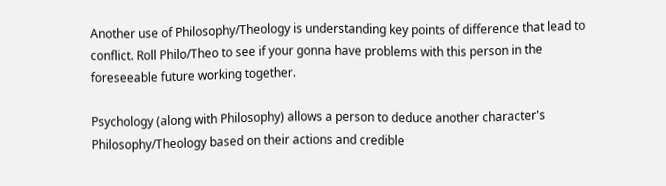Another use of Philosophy/Theology is understanding key points of difference that lead to conflict. Roll Philo/Theo to see if your gonna have problems with this person in the foreseeable future working together.

Psychology (along with Philosophy) allows a person to deduce another character's Philosophy/Theology based on their actions and credible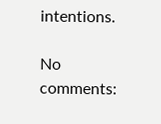intentions.

No comments: